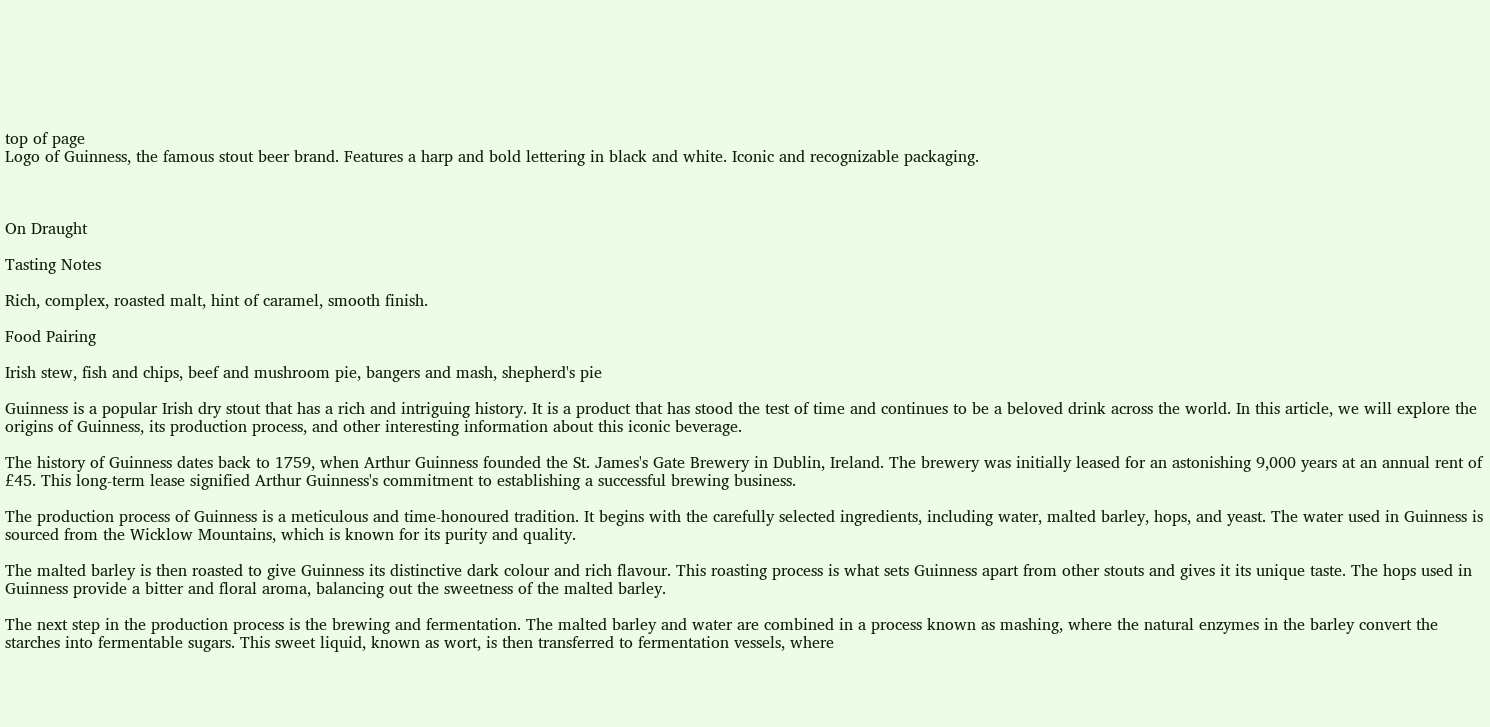top of page
Logo of Guinness, the famous stout beer brand. Features a harp and bold lettering in black and white. Iconic and recognizable packaging.



On Draught

Tasting Notes

Rich, complex, roasted malt, hint of caramel, smooth finish.

Food Pairing

Irish stew, fish and chips, beef and mushroom pie, bangers and mash, shepherd's pie

Guinness is a popular Irish dry stout that has a rich and intriguing history. It is a product that has stood the test of time and continues to be a beloved drink across the world. In this article, we will explore the origins of Guinness, its production process, and other interesting information about this iconic beverage.

The history of Guinness dates back to 1759, when Arthur Guinness founded the St. James's Gate Brewery in Dublin, Ireland. The brewery was initially leased for an astonishing 9,000 years at an annual rent of £45. This long-term lease signified Arthur Guinness's commitment to establishing a successful brewing business.

The production process of Guinness is a meticulous and time-honoured tradition. It begins with the carefully selected ingredients, including water, malted barley, hops, and yeast. The water used in Guinness is sourced from the Wicklow Mountains, which is known for its purity and quality.

The malted barley is then roasted to give Guinness its distinctive dark colour and rich flavour. This roasting process is what sets Guinness apart from other stouts and gives it its unique taste. The hops used in Guinness provide a bitter and floral aroma, balancing out the sweetness of the malted barley.

The next step in the production process is the brewing and fermentation. The malted barley and water are combined in a process known as mashing, where the natural enzymes in the barley convert the starches into fermentable sugars. This sweet liquid, known as wort, is then transferred to fermentation vessels, where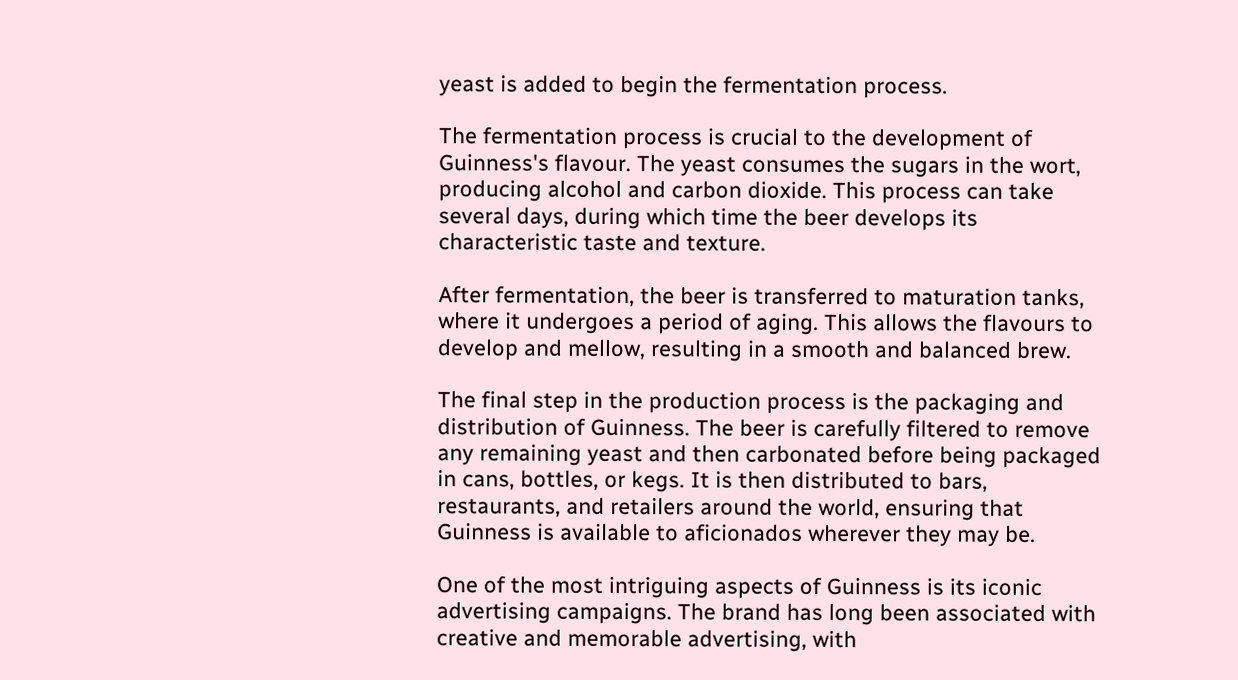yeast is added to begin the fermentation process.

The fermentation process is crucial to the development of Guinness's flavour. The yeast consumes the sugars in the wort, producing alcohol and carbon dioxide. This process can take several days, during which time the beer develops its characteristic taste and texture.

After fermentation, the beer is transferred to maturation tanks, where it undergoes a period of aging. This allows the flavours to develop and mellow, resulting in a smooth and balanced brew.

The final step in the production process is the packaging and distribution of Guinness. The beer is carefully filtered to remove any remaining yeast and then carbonated before being packaged in cans, bottles, or kegs. It is then distributed to bars, restaurants, and retailers around the world, ensuring that Guinness is available to aficionados wherever they may be.

One of the most intriguing aspects of Guinness is its iconic advertising campaigns. The brand has long been associated with creative and memorable advertising, with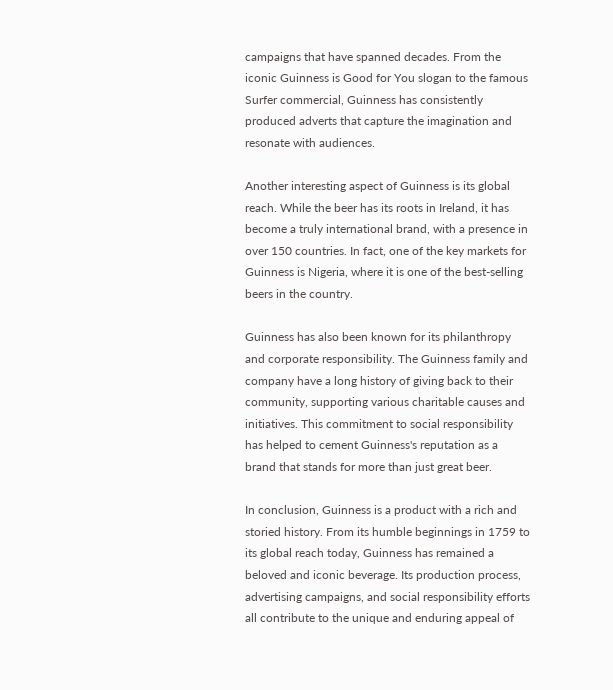campaigns that have spanned decades. From the iconic Guinness is Good for You slogan to the famous Surfer commercial, Guinness has consistently produced adverts that capture the imagination and resonate with audiences.

Another interesting aspect of Guinness is its global reach. While the beer has its roots in Ireland, it has become a truly international brand, with a presence in over 150 countries. In fact, one of the key markets for Guinness is Nigeria, where it is one of the best-selling beers in the country.

Guinness has also been known for its philanthropy and corporate responsibility. The Guinness family and company have a long history of giving back to their community, supporting various charitable causes and initiatives. This commitment to social responsibility has helped to cement Guinness's reputation as a brand that stands for more than just great beer.

In conclusion, Guinness is a product with a rich and storied history. From its humble beginnings in 1759 to its global reach today, Guinness has remained a beloved and iconic beverage. Its production process, advertising campaigns, and social responsibility efforts all contribute to the unique and enduring appeal of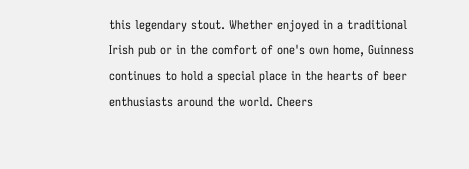this legendary stout. Whether enjoyed in a traditional Irish pub or in the comfort of one's own home, Guinness continues to hold a special place in the hearts of beer enthusiasts around the world. Cheers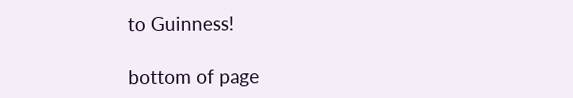to Guinness!

bottom of page